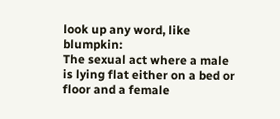look up any word, like blumpkin:
The sexual act where a male is lying flat either on a bed or floor and a female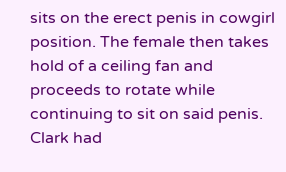sits on the erect penis in cowgirl position. The female then takes hold of a ceiling fan and proceeds to rotate while continuing to sit on said penis.
Clark had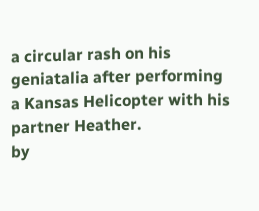a circular rash on his geniatalia after performing a Kansas Helicopter with his partner Heather.
by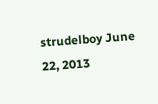strudelboy June 22, 2013